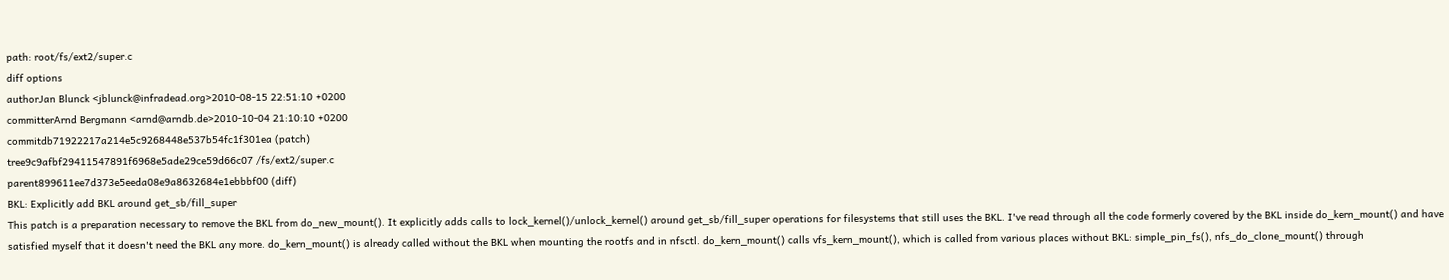path: root/fs/ext2/super.c
diff options
authorJan Blunck <jblunck@infradead.org>2010-08-15 22:51:10 +0200
committerArnd Bergmann <arnd@arndb.de>2010-10-04 21:10:10 +0200
commitdb71922217a214e5c9268448e537b54fc1f301ea (patch)
tree9c9afbf29411547891f6968e5ade29ce59d66c07 /fs/ext2/super.c
parent899611ee7d373e5eeda08e9a8632684e1ebbbf00 (diff)
BKL: Explicitly add BKL around get_sb/fill_super
This patch is a preparation necessary to remove the BKL from do_new_mount(). It explicitly adds calls to lock_kernel()/unlock_kernel() around get_sb/fill_super operations for filesystems that still uses the BKL. I've read through all the code formerly covered by the BKL inside do_kern_mount() and have satisfied myself that it doesn't need the BKL any more. do_kern_mount() is already called without the BKL when mounting the rootfs and in nfsctl. do_kern_mount() calls vfs_kern_mount(), which is called from various places without BKL: simple_pin_fs(), nfs_do_clone_mount() through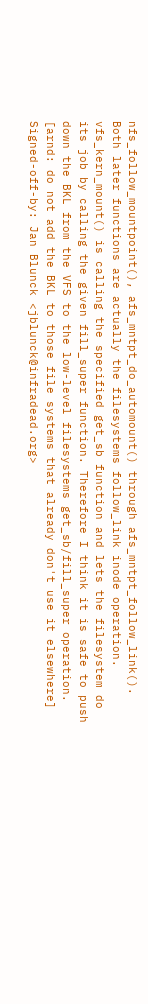nfs_follow_mountpoint(), afs_mntpt_do_automount() through afs_mntpt_follow_link(). Both later functions are actually the filesystems follow_link inode operation. vfs_kern_mount() is calling the specified get_sb function and lets the filesystem do its job by calling the given fill_super function. Therefore I think it is safe to push down the BKL from the VFS to the low-level filesystems get_sb/fill_super operation. [arnd: do not add the BKL to those file systems that already don't use it elsewhere] Signed-off-by: Jan Blunck <jblunck@infradead.org>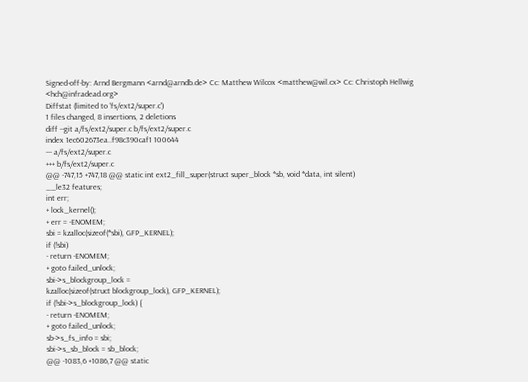Signed-off-by: Arnd Bergmann <arnd@arndb.de> Cc: Matthew Wilcox <matthew@wil.cx> Cc: Christoph Hellwig <hch@infradead.org>
Diffstat (limited to 'fs/ext2/super.c')
1 files changed, 8 insertions, 2 deletions
diff --git a/fs/ext2/super.c b/fs/ext2/super.c
index 1ec602673ea..f98c390caf1 100644
--- a/fs/ext2/super.c
+++ b/fs/ext2/super.c
@@ -747,15 +747,18 @@ static int ext2_fill_super(struct super_block *sb, void *data, int silent)
__le32 features;
int err;
+ lock_kernel();
+ err = -ENOMEM;
sbi = kzalloc(sizeof(*sbi), GFP_KERNEL);
if (!sbi)
- return -ENOMEM;
+ goto failed_unlock;
sbi->s_blockgroup_lock =
kzalloc(sizeof(struct blockgroup_lock), GFP_KERNEL);
if (!sbi->s_blockgroup_lock) {
- return -ENOMEM;
+ goto failed_unlock;
sb->s_fs_info = sbi;
sbi->s_sb_block = sb_block;
@@ -1083,6 +1086,7 @@ static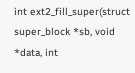int ext2_fill_super(struct super_block *sb, void *data, int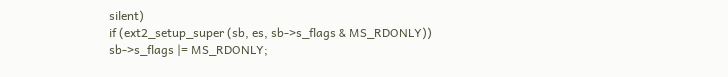silent)
if (ext2_setup_super (sb, es, sb->s_flags & MS_RDONLY))
sb->s_flags |= MS_RDONLY;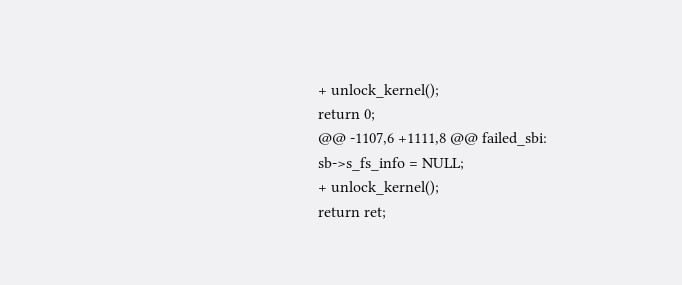+ unlock_kernel();
return 0;
@@ -1107,6 +1111,8 @@ failed_sbi:
sb->s_fs_info = NULL;
+ unlock_kernel();
return ret;